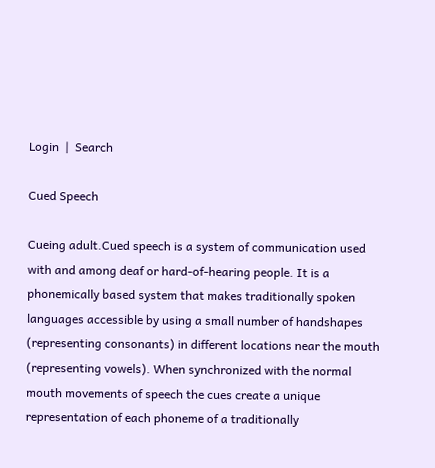Login  |  Search

Cued Speech

Cueing adult.Cued speech is a system of communication used with and among deaf or hard-of-hearing people. It is a phonemically based system that makes traditionally spoken languages accessible by using a small number of handshapes (representing consonants) in different locations near the mouth (representing vowels). When synchronized with the normal mouth movements of speech the cues create a unique representation of each phoneme of a traditionally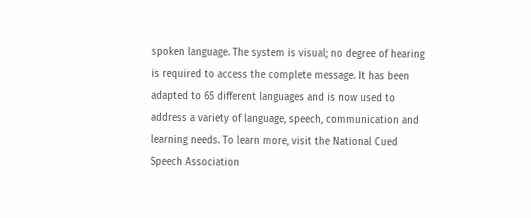spoken language. The system is visual; no degree of hearing is required to access the complete message. It has been adapted to 65 different languages and is now used to address a variety of language, speech, communication and learning needs. To learn more, visit the National Cued Speech Association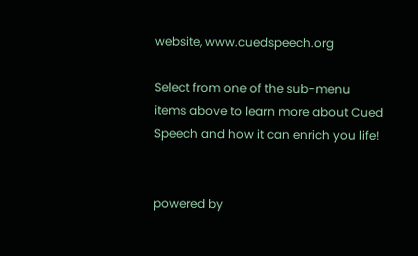website, www.cuedspeech.org

Select from one of the sub-menu items above to learn more about Cued Speech and how it can enrich you life!


powered by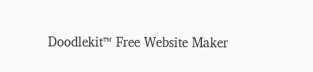Doodlekit™ Free Website Maker